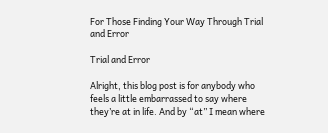For Those Finding Your Way Through Trial and Error

Trial and Error

Alright, this blog post is for anybody who feels a little embarrassed to say where they’re at in life. And by “at” I mean where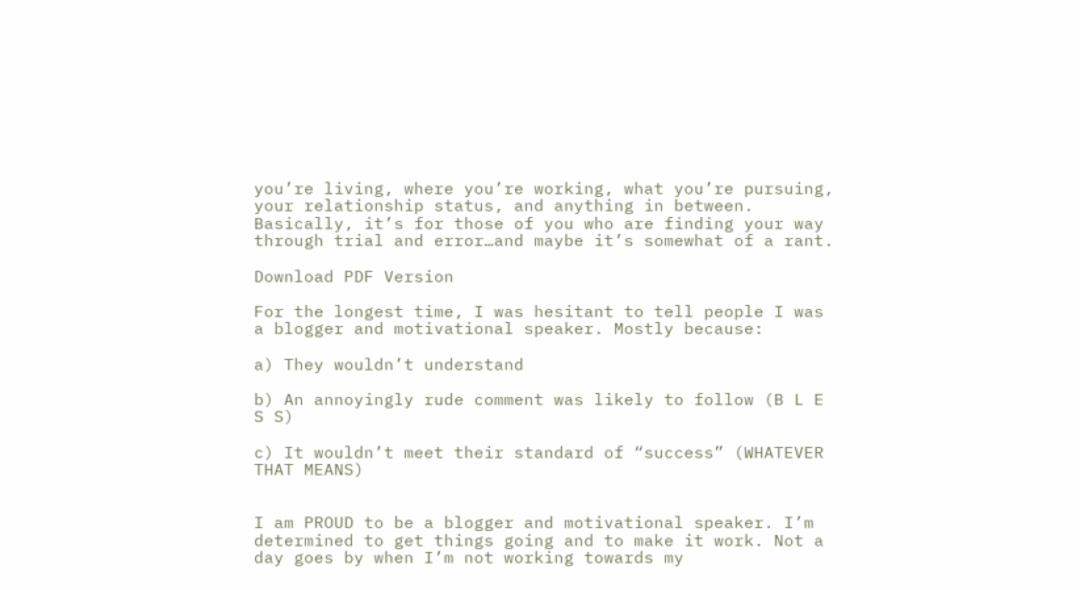you’re living, where you’re working, what you’re pursuing, your relationship status, and anything in between. Basically, it’s for those of you who are finding your way through trial and error…and maybe it’s somewhat of a rant.

Download PDF Version

For the longest time, I was hesitant to tell people I was a blogger and motivational speaker. Mostly because:

a) They wouldn’t understand

b) An annoyingly rude comment was likely to follow (B L E S S)

c) It wouldn’t meet their standard of “success” (WHATEVER THAT MEANS)


I am PROUD to be a blogger and motivational speaker. I’m determined to get things going and to make it work. Not a day goes by when I’m not working towards my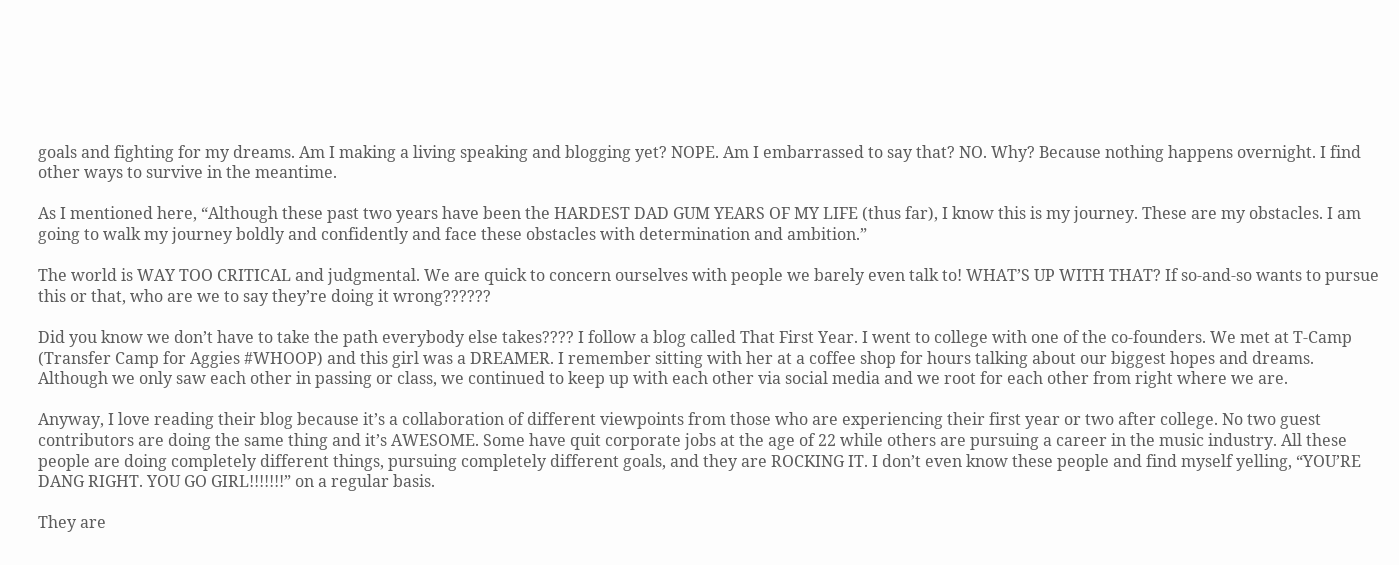goals and fighting for my dreams. Am I making a living speaking and blogging yet? NOPE. Am I embarrassed to say that? NO. Why? Because nothing happens overnight. I find other ways to survive in the meantime.

As I mentioned here, “Although these past two years have been the HARDEST DAD GUM YEARS OF MY LIFE (thus far), I know this is my journey. These are my obstacles. I am going to walk my journey boldly and confidently and face these obstacles with determination and ambition.”

The world is WAY TOO CRITICAL and judgmental. We are quick to concern ourselves with people we barely even talk to! WHAT’S UP WITH THAT? If so-and-so wants to pursue this or that, who are we to say they’re doing it wrong??????

Did you know we don’t have to take the path everybody else takes???? I follow a blog called That First Year. I went to college with one of the co-founders. We met at T-Camp (Transfer Camp for Aggies #WHOOP) and this girl was a DREAMER. I remember sitting with her at a coffee shop for hours talking about our biggest hopes and dreams. Although we only saw each other in passing or class, we continued to keep up with each other via social media and we root for each other from right where we are.

Anyway, I love reading their blog because it’s a collaboration of different viewpoints from those who are experiencing their first year or two after college. No two guest contributors are doing the same thing and it’s AWESOME. Some have quit corporate jobs at the age of 22 while others are pursuing a career in the music industry. All these people are doing completely different things, pursuing completely different goals, and they are ROCKING IT. I don’t even know these people and find myself yelling, “YOU’RE DANG RIGHT. YOU GO GIRL!!!!!!!” on a regular basis.

They are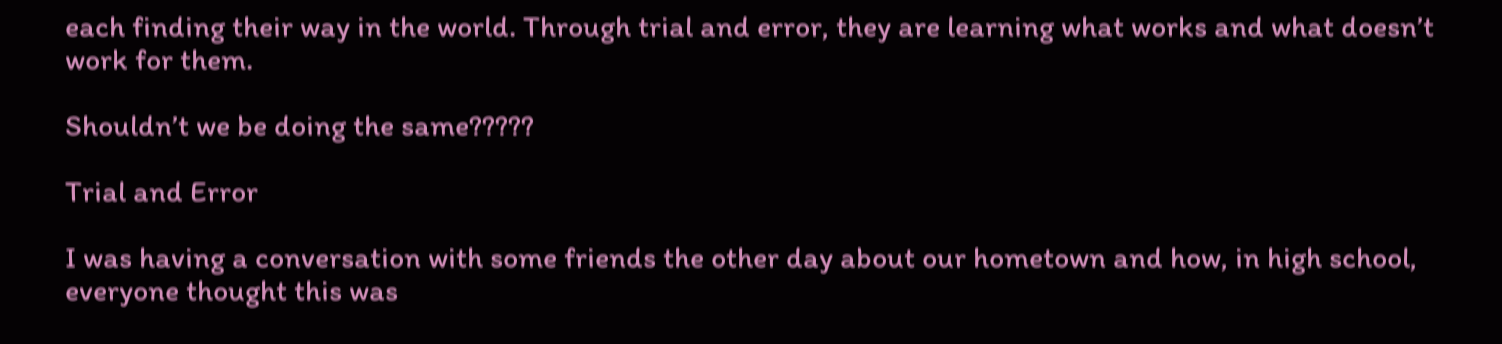each finding their way in the world. Through trial and error, they are learning what works and what doesn’t work for them.

Shouldn’t we be doing the same?????

Trial and Error

I was having a conversation with some friends the other day about our hometown and how, in high school, everyone thought this was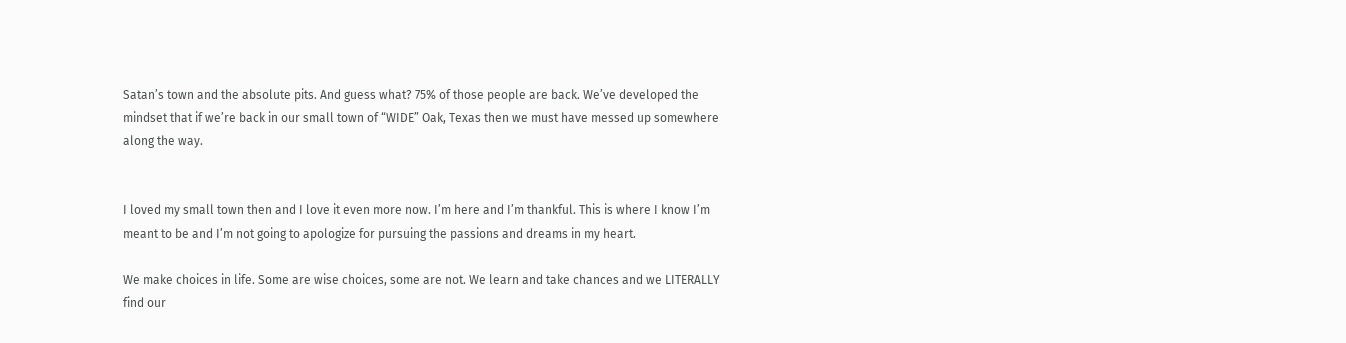Satan’s town and the absolute pits. And guess what? 75% of those people are back. We’ve developed the mindset that if we’re back in our small town of “WIDE” Oak, Texas then we must have messed up somewhere along the way.


I loved my small town then and I love it even more now. I’m here and I’m thankful. This is where I know I’m meant to be and I’m not going to apologize for pursuing the passions and dreams in my heart.

We make choices in life. Some are wise choices, some are not. We learn and take chances and we LITERALLY find our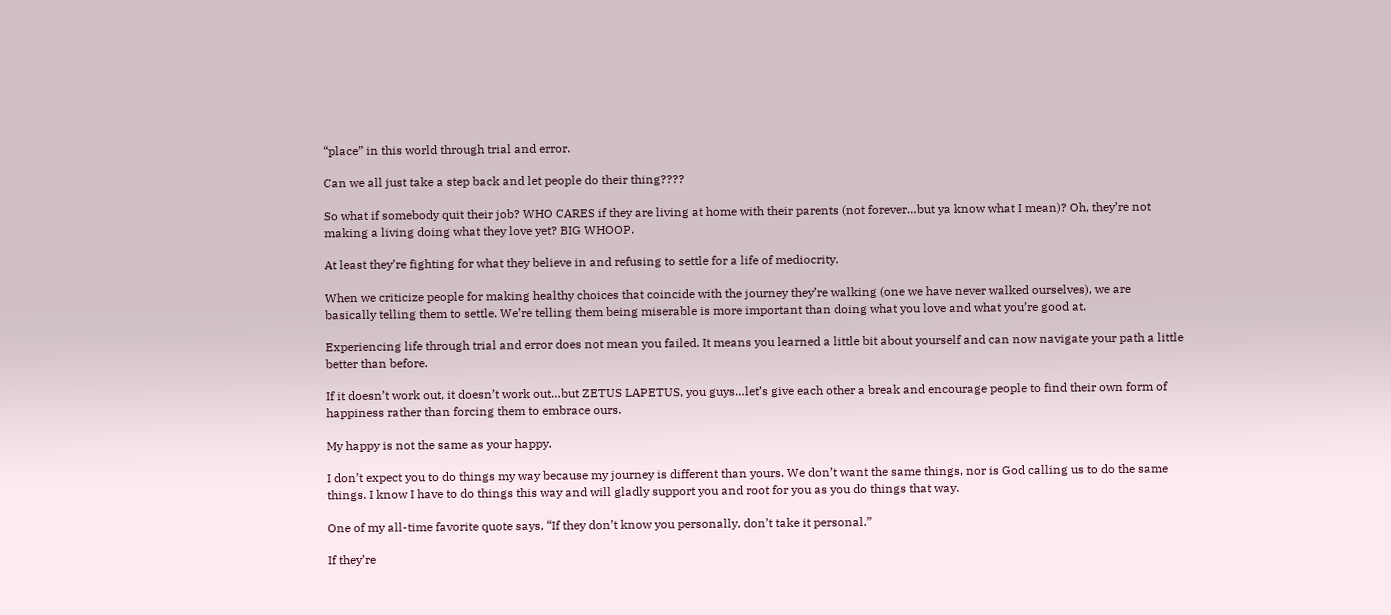“place” in this world through trial and error.

Can we all just take a step back and let people do their thing????

So what if somebody quit their job? WHO CARES if they are living at home with their parents (not forever…but ya know what I mean)? Oh, they’re not making a living doing what they love yet? BIG WHOOP.

At least they’re fighting for what they believe in and refusing to settle for a life of mediocrity.

When we criticize people for making healthy choices that coincide with the journey they’re walking (one we have never walked ourselves), we are basically telling them to settle. We’re telling them being miserable is more important than doing what you love and what you’re good at.

Experiencing life through trial and error does not mean you failed. It means you learned a little bit about yourself and can now navigate your path a little better than before.

If it doesn’t work out, it doesn’t work out…but ZETUS LAPETUS, you guys…let’s give each other a break and encourage people to find their own form of happiness rather than forcing them to embrace ours.

My happy is not the same as your happy.

I don’t expect you to do things my way because my journey is different than yours. We don’t want the same things, nor is God calling us to do the same things. I know I have to do things this way and will gladly support you and root for you as you do things that way.

One of my all-time favorite quote says, “If they don’t know you personally, don’t take it personal.”

If they’re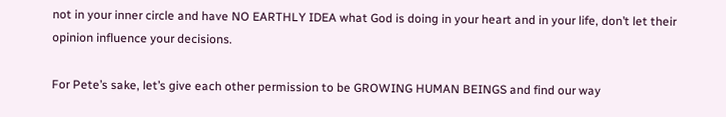not in your inner circle and have NO EARTHLY IDEA what God is doing in your heart and in your life, don’t let their opinion influence your decisions.

For Pete’s sake, let’s give each other permission to be GROWING HUMAN BEINGS and find our way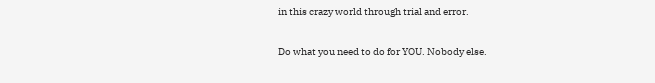in this crazy world through trial and error.

Do what you need to do for YOU. Nobody else.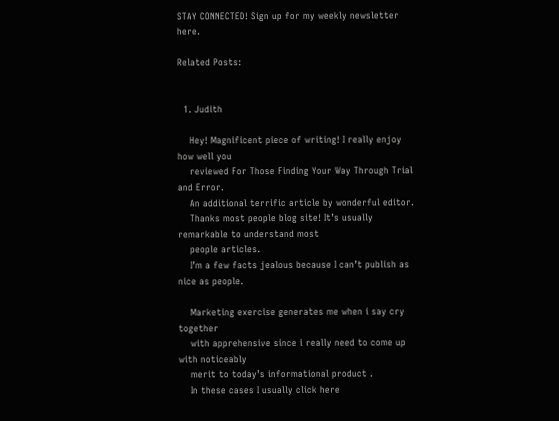STAY CONNECTED! Sign up for my weekly newsletter here.

Related Posts:


  1. Judith

    Hey! Magnificent piece of writing! I really enjoy how well you
    reviewed For Those Finding Your Way Through Trial and Error.
    An additional terrific article by wonderful editor.
    Thanks most people blog site! It’s usually remarkable to understand most
    people articles.
    I’m a few facts jealous because I can’t publish as nice as people.

    Marketing exercise generates me when i say cry together
    with apprehensive since i really need to come up with noticeably
    merit to today’s informational product .
    In these cases I usually click here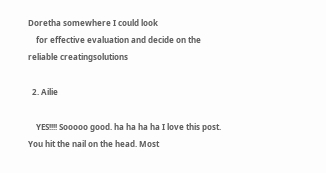Doretha somewhere I could look
    for effective evaluation and decide on the reliable creatingsolutions

  2. Ailie

    YES!!!! Sooooo good. ha ha ha ha I love this post. You hit the nail on the head. Most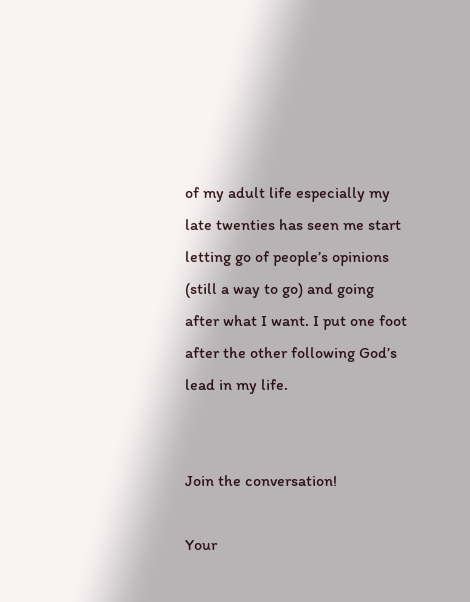of my adult life especially my late twenties has seen me start letting go of people’s opinions (still a way to go) and going after what I want. I put one foot after the other following God’s lead in my life.


Join the conversation!

Your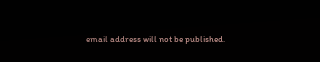email address will not be published.